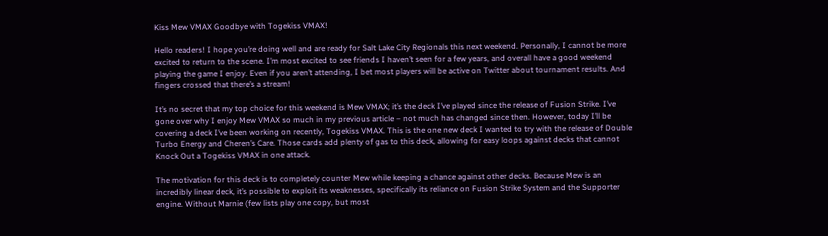Kiss Mew VMAX Goodbye with Togekiss VMAX!

Hello readers! I hope you’re doing well and are ready for Salt Lake City Regionals this next weekend. Personally, I cannot be more excited to return to the scene. I’m most excited to see friends I haven’t seen for a few years, and overall have a good weekend playing the game I enjoy. Even if you aren’t attending, I bet most players will be active on Twitter about tournament results. And fingers crossed that there’s a stream!

It’s no secret that my top choice for this weekend is Mew VMAX; it’s the deck I’ve played since the release of Fusion Strike. I’ve gone over why I enjoy Mew VMAX so much in my previous article – not much has changed since then. However, today I’ll be covering a deck I’ve been working on recently, Togekiss VMAX. This is the one new deck I wanted to try with the release of Double Turbo Energy and Cheren’s Care. Those cards add plenty of gas to this deck, allowing for easy loops against decks that cannot Knock Out a Togekiss VMAX in one attack.

The motivation for this deck is to completely counter Mew while keeping a chance against other decks. Because Mew is an incredibly linear deck, it’s possible to exploit its weaknesses, specifically its reliance on Fusion Strike System and the Supporter engine. Without Marnie (few lists play one copy, but most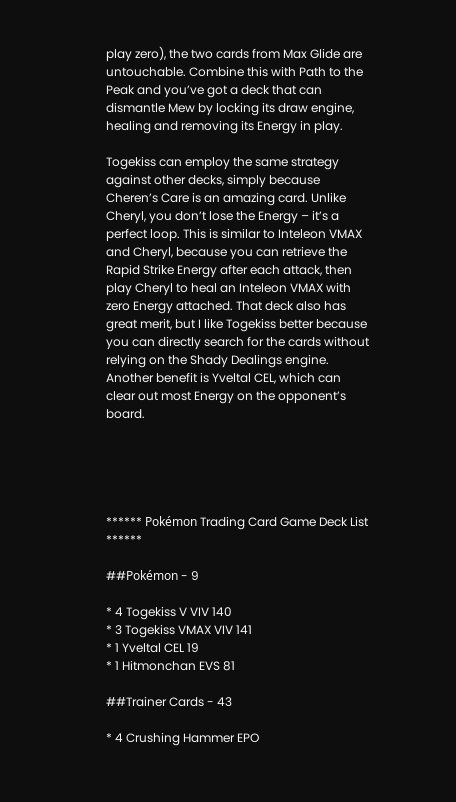play zero), the two cards from Max Glide are untouchable. Combine this with Path to the Peak and you’ve got a deck that can dismantle Mew by locking its draw engine, healing and removing its Energy in play.

Togekiss can employ the same strategy against other decks, simply because Cheren’s Care is an amazing card. Unlike Cheryl, you don’t lose the Energy – it’s a perfect loop. This is similar to Inteleon VMAX and Cheryl, because you can retrieve the Rapid Strike Energy after each attack, then play Cheryl to heal an Inteleon VMAX with zero Energy attached. That deck also has great merit, but I like Togekiss better because you can directly search for the cards without relying on the Shady Dealings engine. Another benefit is Yveltal CEL, which can clear out most Energy on the opponent’s board.





****** Pokémon Trading Card Game Deck List ******

##Pokémon - 9

* 4 Togekiss V VIV 140
* 3 Togekiss VMAX VIV 141
* 1 Yveltal CEL 19
* 1 Hitmonchan EVS 81

##Trainer Cards - 43

* 4 Crushing Hammer EPO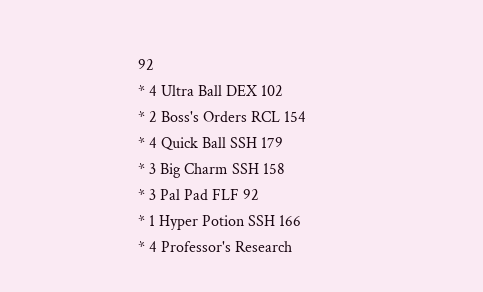92
* 4 Ultra Ball DEX 102
* 2 Boss's Orders RCL 154
* 4 Quick Ball SSH 179
* 3 Big Charm SSH 158
* 3 Pal Pad FLF 92
* 1 Hyper Potion SSH 166
* 4 Professor's Research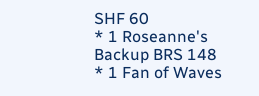SHF 60
* 1 Roseanne's Backup BRS 148
* 1 Fan of Waves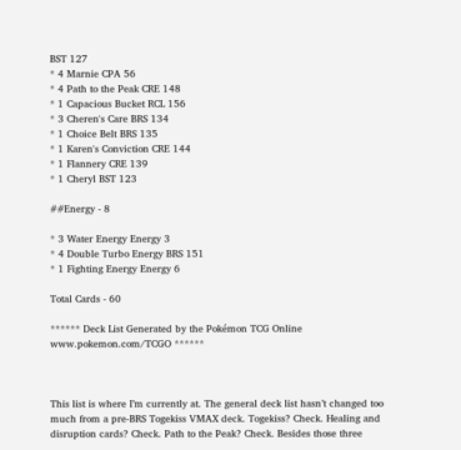BST 127
* 4 Marnie CPA 56
* 4 Path to the Peak CRE 148
* 1 Capacious Bucket RCL 156
* 3 Cheren's Care BRS 134
* 1 Choice Belt BRS 135
* 1 Karen's Conviction CRE 144
* 1 Flannery CRE 139
* 1 Cheryl BST 123

##Energy - 8

* 3 Water Energy Energy 3
* 4 Double Turbo Energy BRS 151
* 1 Fighting Energy Energy 6

Total Cards - 60

****** Deck List Generated by the Pokémon TCG Online www.pokemon.com/TCGO ******



This list is where I’m currently at. The general deck list hasn’t changed too much from a pre-BRS Togekiss VMAX deck. Togekiss? Check. Healing and disruption cards? Check. Path to the Peak? Check. Besides those three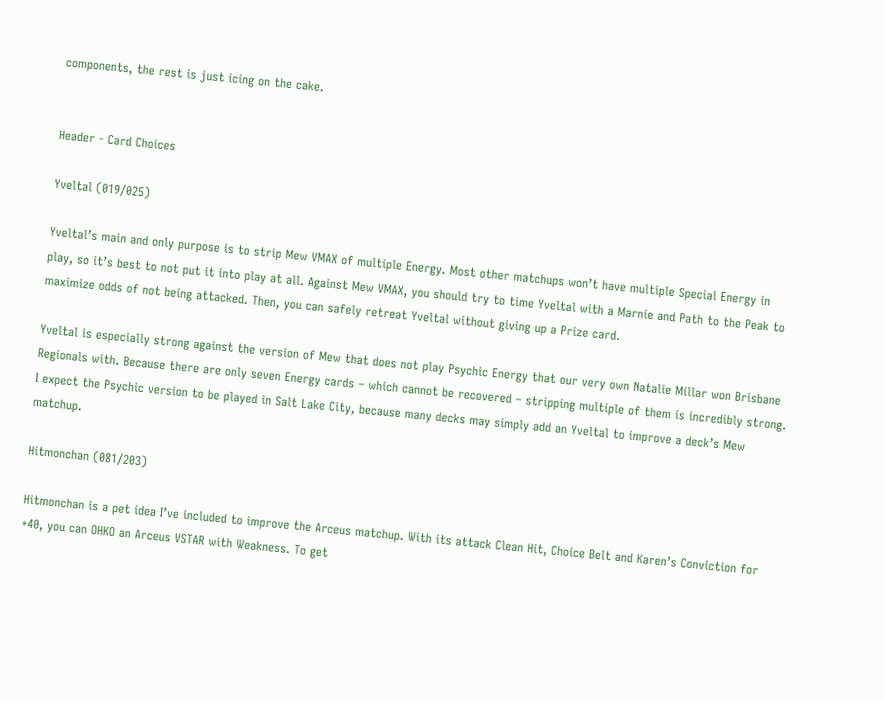components, the rest is just icing on the cake.


Header - Card Choices

Yveltal (019/025)

Yveltal’s main and only purpose is to strip Mew VMAX of multiple Energy. Most other matchups won’t have multiple Special Energy in play, so it’s best to not put it into play at all. Against Mew VMAX, you should try to time Yveltal with a Marnie and Path to the Peak to maximize odds of not being attacked. Then, you can safely retreat Yveltal without giving up a Prize card.

Yveltal is especially strong against the version of Mew that does not play Psychic Energy that our very own Natalie Millar won Brisbane Regionals with. Because there are only seven Energy cards – which cannot be recovered – stripping multiple of them is incredibly strong. I expect the Psychic version to be played in Salt Lake City, because many decks may simply add an Yveltal to improve a deck’s Mew matchup.

Hitmonchan (081/203)

Hitmonchan is a pet idea I’ve included to improve the Arceus matchup. With its attack Clean Hit, Choice Belt and Karen’s Conviction for +40, you can OHKO an Arceus VSTAR with Weakness. To get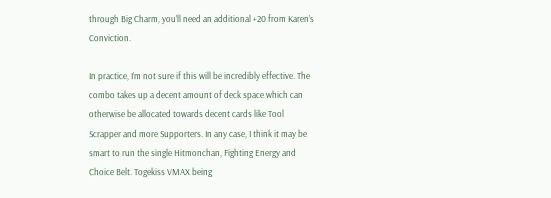through Big Charm, you’ll need an additional +20 from Karen’s Conviction.

In practice, I’m not sure if this will be incredibly effective. The combo takes up a decent amount of deck space which can otherwise be allocated towards decent cards like Tool Scrapper and more Supporters. In any case, I think it may be smart to run the single Hitmonchan, Fighting Energy and Choice Belt. Togekiss VMAX being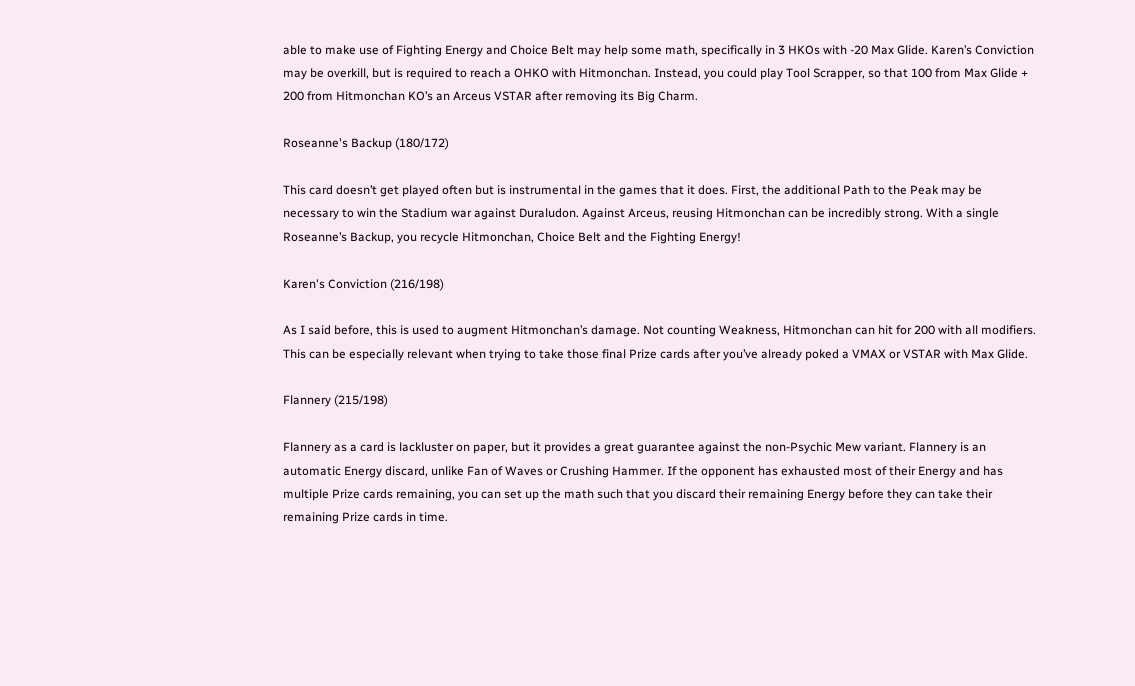able to make use of Fighting Energy and Choice Belt may help some math, specifically in 3 HKOs with -20 Max Glide. Karen’s Conviction may be overkill, but is required to reach a OHKO with Hitmonchan. Instead, you could play Tool Scrapper, so that 100 from Max Glide + 200 from Hitmonchan KO’s an Arceus VSTAR after removing its Big Charm.

Roseanne's Backup (180/172)

This card doesn’t get played often but is instrumental in the games that it does. First, the additional Path to the Peak may be necessary to win the Stadium war against Duraludon. Against Arceus, reusing Hitmonchan can be incredibly strong. With a single Roseanne’s Backup, you recycle Hitmonchan, Choice Belt and the Fighting Energy!

Karen's Conviction (216/198)

As I said before, this is used to augment Hitmonchan’s damage. Not counting Weakness, Hitmonchan can hit for 200 with all modifiers. This can be especially relevant when trying to take those final Prize cards after you’ve already poked a VMAX or VSTAR with Max Glide.

Flannery (215/198)

Flannery as a card is lackluster on paper, but it provides a great guarantee against the non-Psychic Mew variant. Flannery is an automatic Energy discard, unlike Fan of Waves or Crushing Hammer. If the opponent has exhausted most of their Energy and has multiple Prize cards remaining, you can set up the math such that you discard their remaining Energy before they can take their remaining Prize cards in time.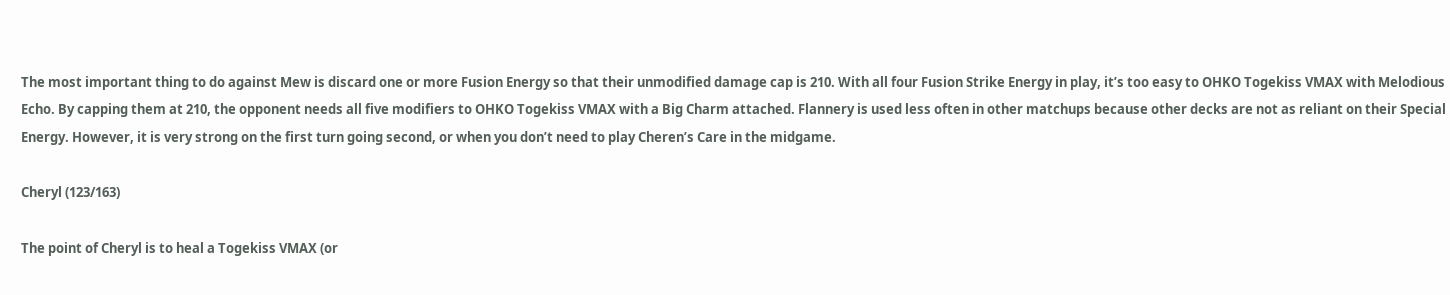The most important thing to do against Mew is discard one or more Fusion Energy so that their unmodified damage cap is 210. With all four Fusion Strike Energy in play, it’s too easy to OHKO Togekiss VMAX with Melodious Echo. By capping them at 210, the opponent needs all five modifiers to OHKO Togekiss VMAX with a Big Charm attached. Flannery is used less often in other matchups because other decks are not as reliant on their Special Energy. However, it is very strong on the first turn going second, or when you don’t need to play Cheren’s Care in the midgame.

Cheryl (123/163)

The point of Cheryl is to heal a Togekiss VMAX (or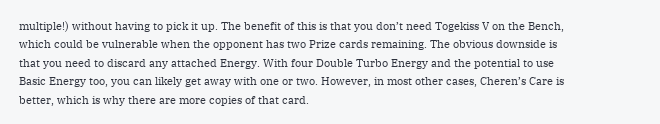multiple!) without having to pick it up. The benefit of this is that you don’t need Togekiss V on the Bench, which could be vulnerable when the opponent has two Prize cards remaining. The obvious downside is that you need to discard any attached Energy. With four Double Turbo Energy and the potential to use Basic Energy too, you can likely get away with one or two. However, in most other cases, Cheren’s Care is better, which is why there are more copies of that card.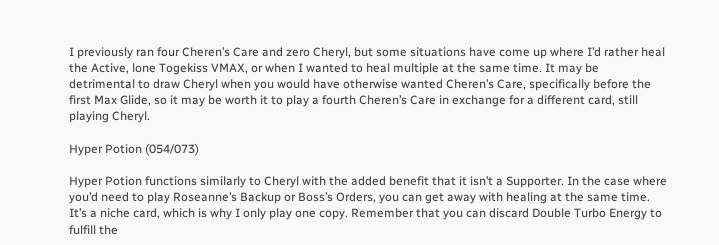I previously ran four Cheren’s Care and zero Cheryl, but some situations have come up where I’d rather heal the Active, lone Togekiss VMAX, or when I wanted to heal multiple at the same time. It may be detrimental to draw Cheryl when you would have otherwise wanted Cheren’s Care, specifically before the first Max Glide, so it may be worth it to play a fourth Cheren’s Care in exchange for a different card, still playing Cheryl.

Hyper Potion (054/073)

Hyper Potion functions similarly to Cheryl with the added benefit that it isn’t a Supporter. In the case where you’d need to play Roseanne’s Backup or Boss’s Orders, you can get away with healing at the same time. It’s a niche card, which is why I only play one copy. Remember that you can discard Double Turbo Energy to fulfill the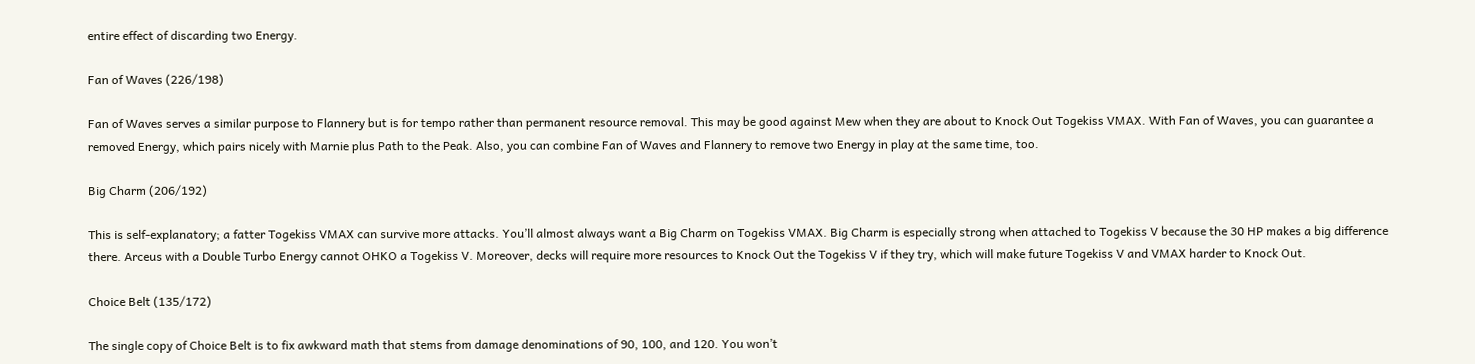entire effect of discarding two Energy.

Fan of Waves (226/198)

Fan of Waves serves a similar purpose to Flannery but is for tempo rather than permanent resource removal. This may be good against Mew when they are about to Knock Out Togekiss VMAX. With Fan of Waves, you can guarantee a removed Energy, which pairs nicely with Marnie plus Path to the Peak. Also, you can combine Fan of Waves and Flannery to remove two Energy in play at the same time, too.

Big Charm (206/192)

This is self-explanatory; a fatter Togekiss VMAX can survive more attacks. You’ll almost always want a Big Charm on Togekiss VMAX. Big Charm is especially strong when attached to Togekiss V because the 30 HP makes a big difference there. Arceus with a Double Turbo Energy cannot OHKO a Togekiss V. Moreover, decks will require more resources to Knock Out the Togekiss V if they try, which will make future Togekiss V and VMAX harder to Knock Out.

Choice Belt (135/172)

The single copy of Choice Belt is to fix awkward math that stems from damage denominations of 90, 100, and 120. You won’t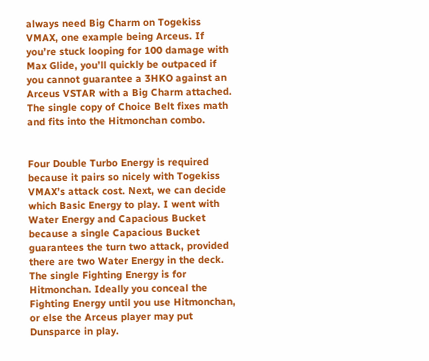always need Big Charm on Togekiss VMAX, one example being Arceus. If you’re stuck looping for 100 damage with Max Glide, you’ll quickly be outpaced if you cannot guarantee a 3HKO against an Arceus VSTAR with a Big Charm attached. The single copy of Choice Belt fixes math and fits into the Hitmonchan combo.


Four Double Turbo Energy is required because it pairs so nicely with Togekiss VMAX’s attack cost. Next, we can decide which Basic Energy to play. I went with Water Energy and Capacious Bucket because a single Capacious Bucket guarantees the turn two attack, provided there are two Water Energy in the deck. The single Fighting Energy is for Hitmonchan. Ideally you conceal the Fighting Energy until you use Hitmonchan, or else the Arceus player may put Dunsparce in play.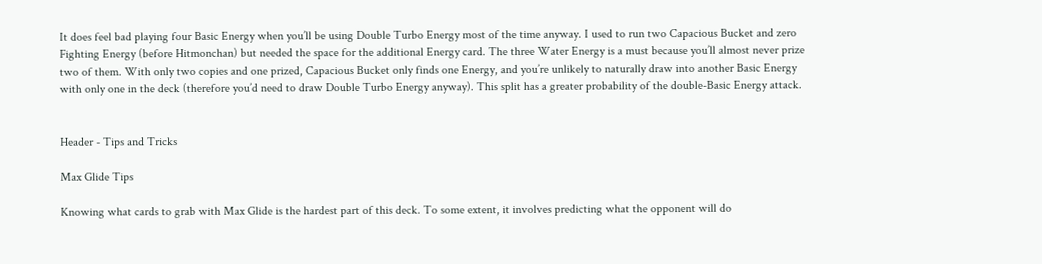It does feel bad playing four Basic Energy when you’ll be using Double Turbo Energy most of the time anyway. I used to run two Capacious Bucket and zero Fighting Energy (before Hitmonchan) but needed the space for the additional Energy card. The three Water Energy is a must because you’ll almost never prize two of them. With only two copies and one prized, Capacious Bucket only finds one Energy, and you’re unlikely to naturally draw into another Basic Energy with only one in the deck (therefore you’d need to draw Double Turbo Energy anyway). This split has a greater probability of the double-Basic Energy attack.


Header - Tips and Tricks

Max Glide Tips

Knowing what cards to grab with Max Glide is the hardest part of this deck. To some extent, it involves predicting what the opponent will do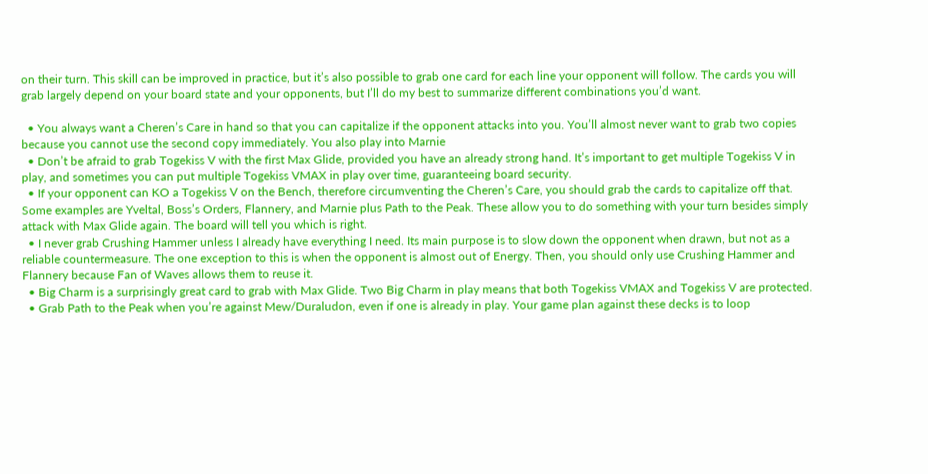on their turn. This skill can be improved in practice, but it’s also possible to grab one card for each line your opponent will follow. The cards you will grab largely depend on your board state and your opponents, but I’ll do my best to summarize different combinations you’d want.

  • You always want a Cheren’s Care in hand so that you can capitalize if the opponent attacks into you. You’ll almost never want to grab two copies because you cannot use the second copy immediately. You also play into Marnie
  • Don’t be afraid to grab Togekiss V with the first Max Glide, provided you have an already strong hand. It’s important to get multiple Togekiss V in play, and sometimes you can put multiple Togekiss VMAX in play over time, guaranteeing board security.
  • If your opponent can KO a Togekiss V on the Bench, therefore circumventing the Cheren’s Care, you should grab the cards to capitalize off that. Some examples are Yveltal, Boss’s Orders, Flannery, and Marnie plus Path to the Peak. These allow you to do something with your turn besides simply attack with Max Glide again. The board will tell you which is right.
  • I never grab Crushing Hammer unless I already have everything I need. Its main purpose is to slow down the opponent when drawn, but not as a reliable countermeasure. The one exception to this is when the opponent is almost out of Energy. Then, you should only use Crushing Hammer and Flannery because Fan of Waves allows them to reuse it.
  • Big Charm is a surprisingly great card to grab with Max Glide. Two Big Charm in play means that both Togekiss VMAX and Togekiss V are protected.
  • Grab Path to the Peak when you’re against Mew/Duraludon, even if one is already in play. Your game plan against these decks is to loop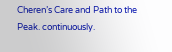Cheren’s Care and Path to the Peak. continuously.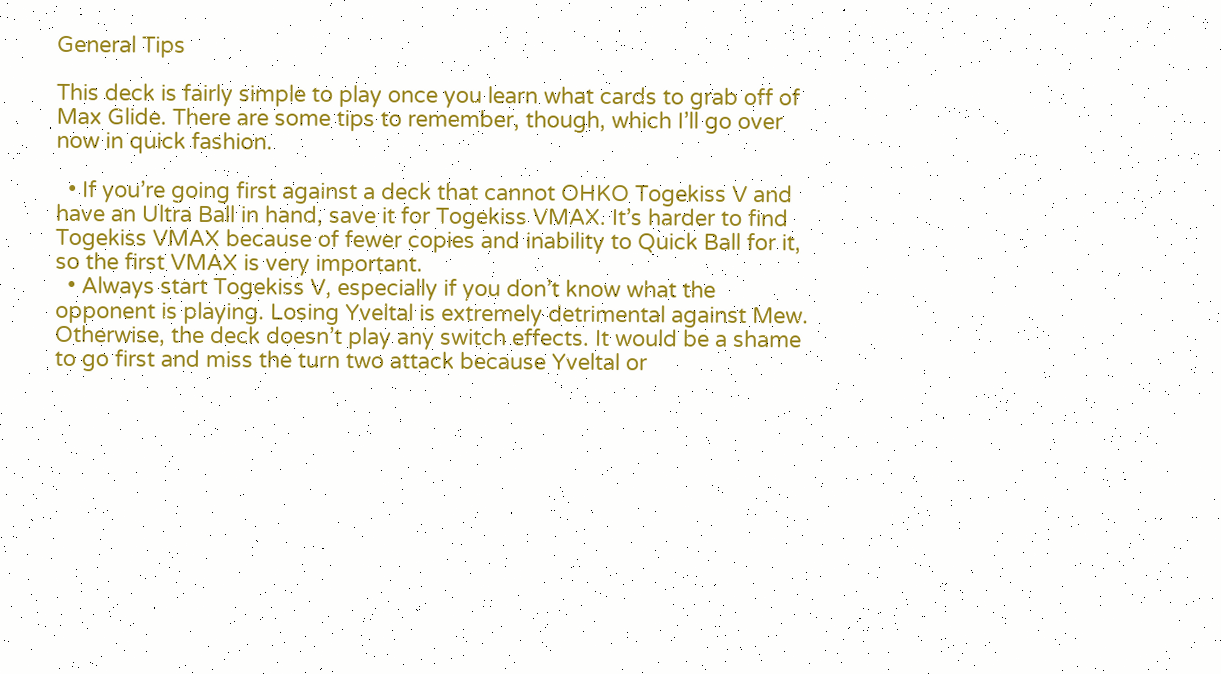General Tips

This deck is fairly simple to play once you learn what cards to grab off of Max Glide. There are some tips to remember, though, which I’ll go over now in quick fashion.

  • If you’re going first against a deck that cannot OHKO Togekiss V and have an Ultra Ball in hand, save it for Togekiss VMAX. It’s harder to find Togekiss VMAX because of fewer copies and inability to Quick Ball for it, so the first VMAX is very important.
  • Always start Togekiss V, especially if you don’t know what the opponent is playing. Losing Yveltal is extremely detrimental against Mew. Otherwise, the deck doesn’t play any switch effects. It would be a shame to go first and miss the turn two attack because Yveltal or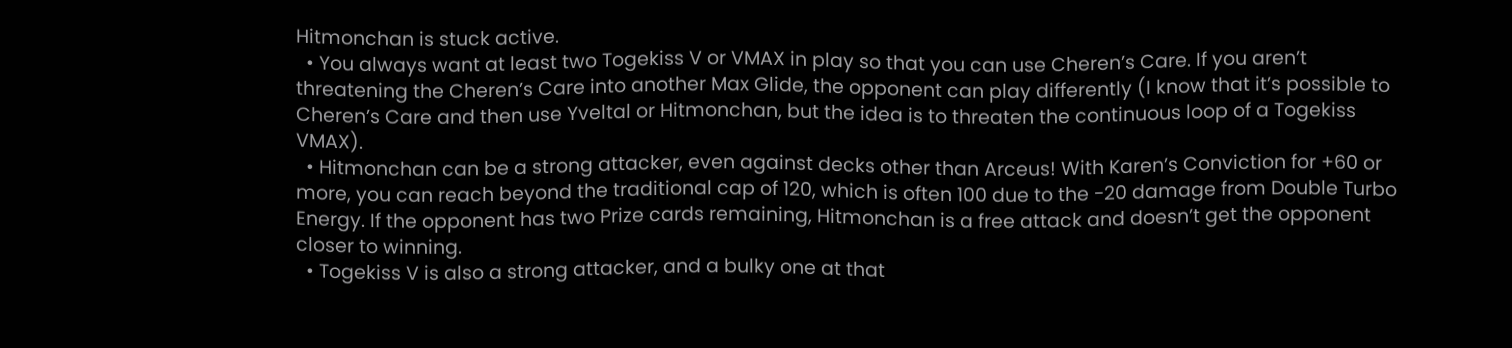Hitmonchan is stuck active.
  • You always want at least two Togekiss V or VMAX in play so that you can use Cheren’s Care. If you aren’t threatening the Cheren’s Care into another Max Glide, the opponent can play differently (I know that it’s possible to Cheren’s Care and then use Yveltal or Hitmonchan, but the idea is to threaten the continuous loop of a Togekiss VMAX).
  • Hitmonchan can be a strong attacker, even against decks other than Arceus! With Karen’s Conviction for +60 or more, you can reach beyond the traditional cap of 120, which is often 100 due to the -20 damage from Double Turbo Energy. If the opponent has two Prize cards remaining, Hitmonchan is a free attack and doesn’t get the opponent closer to winning.
  • Togekiss V is also a strong attacker, and a bulky one at that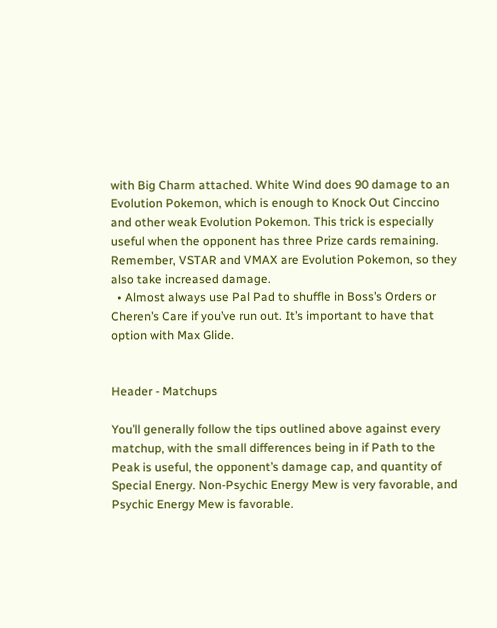with Big Charm attached. White Wind does 90 damage to an Evolution Pokemon, which is enough to Knock Out Cinccino and other weak Evolution Pokemon. This trick is especially useful when the opponent has three Prize cards remaining. Remember, VSTAR and VMAX are Evolution Pokemon, so they also take increased damage.
  • Almost always use Pal Pad to shuffle in Boss’s Orders or Cheren’s Care if you’ve run out. It’s important to have that option with Max Glide.


Header - Matchups

You’ll generally follow the tips outlined above against every matchup, with the small differences being in if Path to the Peak is useful, the opponent’s damage cap, and quantity of Special Energy. Non-Psychic Energy Mew is very favorable, and Psychic Energy Mew is favorable.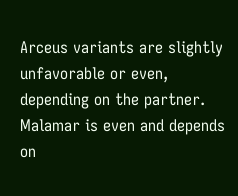Arceus variants are slightly unfavorable or even, depending on the partner. Malamar is even and depends on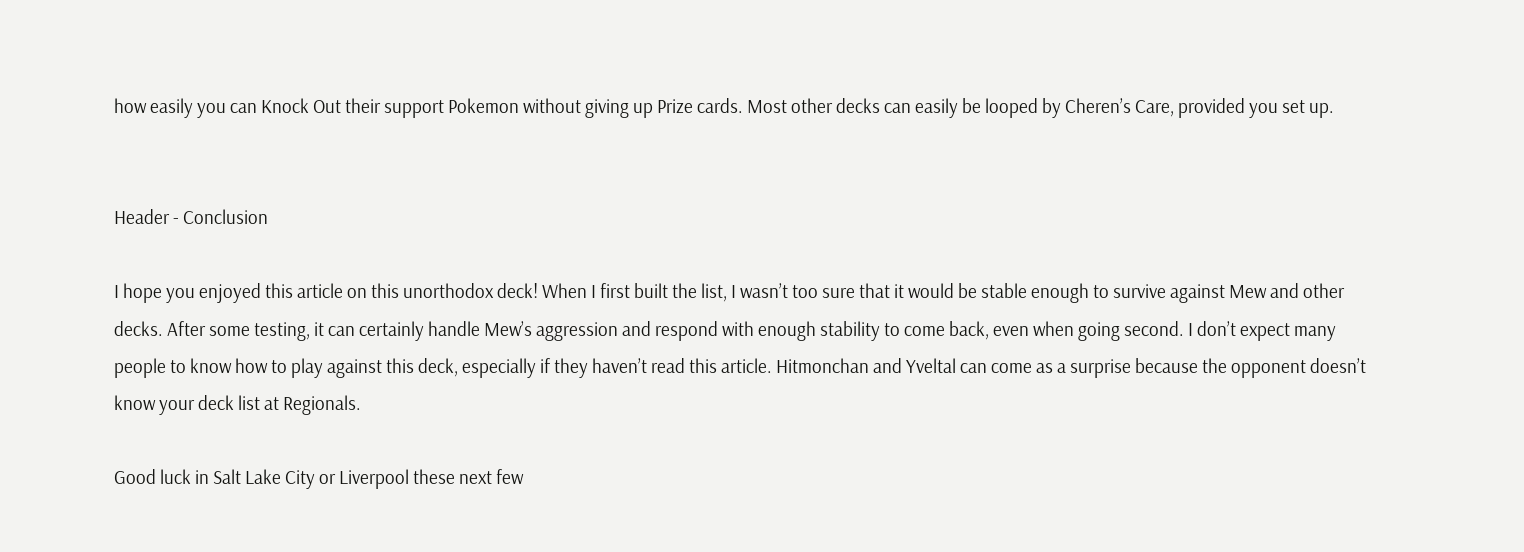how easily you can Knock Out their support Pokemon without giving up Prize cards. Most other decks can easily be looped by Cheren’s Care, provided you set up.


Header - Conclusion

I hope you enjoyed this article on this unorthodox deck! When I first built the list, I wasn’t too sure that it would be stable enough to survive against Mew and other decks. After some testing, it can certainly handle Mew’s aggression and respond with enough stability to come back, even when going second. I don’t expect many people to know how to play against this deck, especially if they haven’t read this article. Hitmonchan and Yveltal can come as a surprise because the opponent doesn’t know your deck list at Regionals.

Good luck in Salt Lake City or Liverpool these next few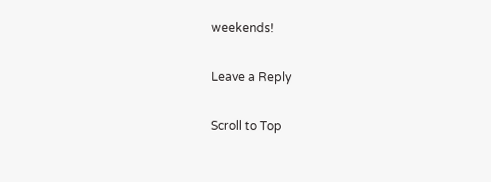weekends!

Leave a Reply

Scroll to Top